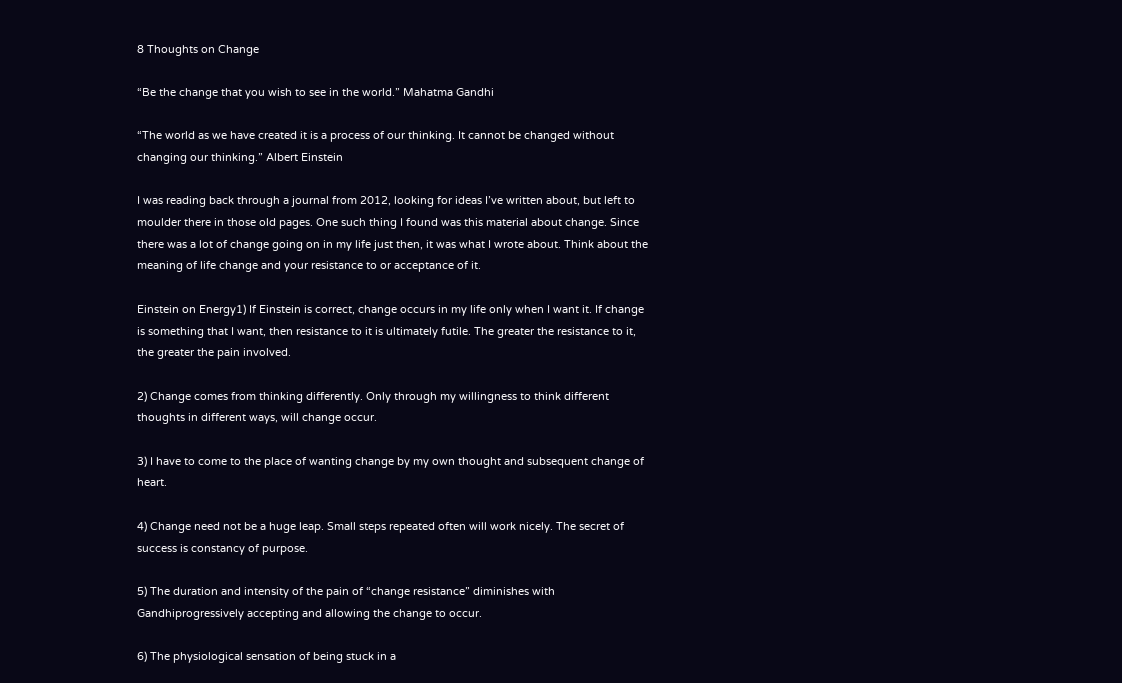8 Thoughts on Change

“Be the change that you wish to see in the world.” Mahatma Gandhi

“The world as we have created it is a process of our thinking. It cannot be changed without changing our thinking.” Albert Einstein

I was reading back through a journal from 2012, looking for ideas I’ve written about, but left to moulder there in those old pages. One such thing I found was this material about change. Since there was a lot of change going on in my life just then, it was what I wrote about. Think about the meaning of life change and your resistance to or acceptance of it.

Einstein on Energy1) If Einstein is correct, change occurs in my life only when I want it. If change is something that I want, then resistance to it is ultimately futile. The greater the resistance to it, the greater the pain involved.

2) Change comes from thinking differently. Only through my willingness to think different thoughts in different ways, will change occur.

3) I have to come to the place of wanting change by my own thought and subsequent change of heart.

4) Change need not be a huge leap. Small steps repeated often will work nicely. The secret of success is constancy of purpose.

5) The duration and intensity of the pain of “change resistance” diminishes with Gandhiprogressively accepting and allowing the change to occur.

6) The physiological sensation of being stuck in a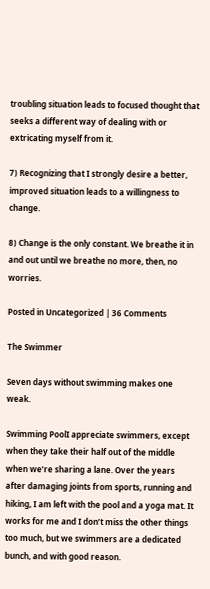troubling situation leads to focused thought that seeks a different way of dealing with or extricating myself from it.

7) Recognizing that I strongly desire a better, improved situation leads to a willingness to change.

8) Change is the only constant. We breathe it in and out until we breathe no more, then, no worries.

Posted in Uncategorized | 36 Comments

The Swimmer

Seven days without swimming makes one weak.

Swimming PoolI appreciate swimmers, except when they take their half out of the middle when we’re sharing a lane. Over the years after damaging joints from sports, running and hiking, I am left with the pool and a yoga mat. It works for me and I don’t miss the other things too much, but we swimmers are a dedicated bunch, and with good reason.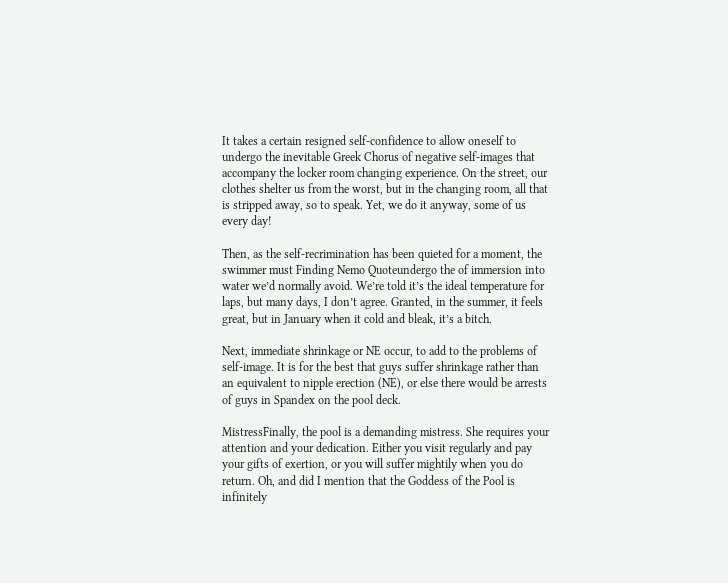It takes a certain resigned self-confidence to allow oneself to undergo the inevitable Greek Chorus of negative self-images that accompany the locker room changing experience. On the street, our clothes shelter us from the worst, but in the changing room, all that is stripped away, so to speak. Yet, we do it anyway, some of us every day!

Then, as the self-recrimination has been quieted for a moment, the swimmer must Finding Nemo Quoteundergo the of immersion into water we’d normally avoid. We’re told it’s the ideal temperature for laps, but many days, I don’t agree. Granted, in the summer, it feels great, but in January when it cold and bleak, it’s a bitch.

Next, immediate shrinkage or NE occur, to add to the problems of self-image. It is for the best that guys suffer shrinkage rather than an equivalent to nipple erection (NE), or else there would be arrests of guys in Spandex on the pool deck.

MistressFinally, the pool is a demanding mistress. She requires your attention and your dedication. Either you visit regularly and pay your gifts of exertion, or you will suffer mightily when you do return. Oh, and did I mention that the Goddess of the Pool is infinitely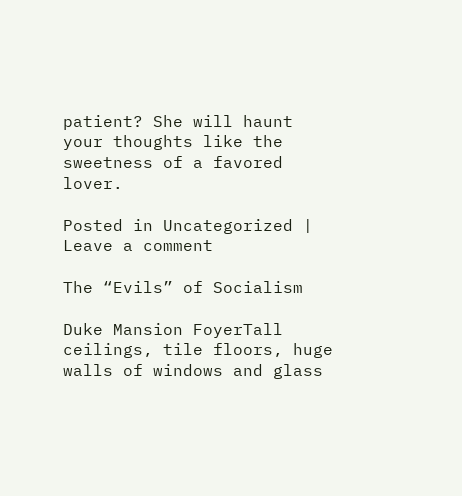patient? She will haunt your thoughts like the sweetness of a favored lover.

Posted in Uncategorized | Leave a comment

The “Evils” of Socialism

Duke Mansion FoyerTall ceilings, tile floors, huge walls of windows and glass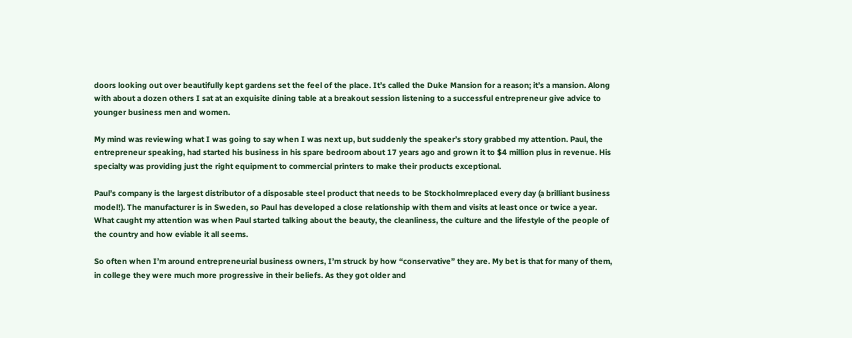doors looking out over beautifully kept gardens set the feel of the place. It’s called the Duke Mansion for a reason; it’s a mansion. Along with about a dozen others I sat at an exquisite dining table at a breakout session listening to a successful entrepreneur give advice to younger business men and women.

My mind was reviewing what I was going to say when I was next up, but suddenly the speaker’s story grabbed my attention. Paul, the entrepreneur speaking, had started his business in his spare bedroom about 17 years ago and grown it to $4 million plus in revenue. His specialty was providing just the right equipment to commercial printers to make their products exceptional.

Paul’s company is the largest distributor of a disposable steel product that needs to be Stockholmreplaced every day (a brilliant business model!). The manufacturer is in Sweden, so Paul has developed a close relationship with them and visits at least once or twice a year.  What caught my attention was when Paul started talking about the beauty, the cleanliness, the culture and the lifestyle of the people of the country and how eviable it all seems.

So often when I’m around entrepreneurial business owners, I’m struck by how “conservative” they are. My bet is that for many of them, in college they were much more progressive in their beliefs. As they got older and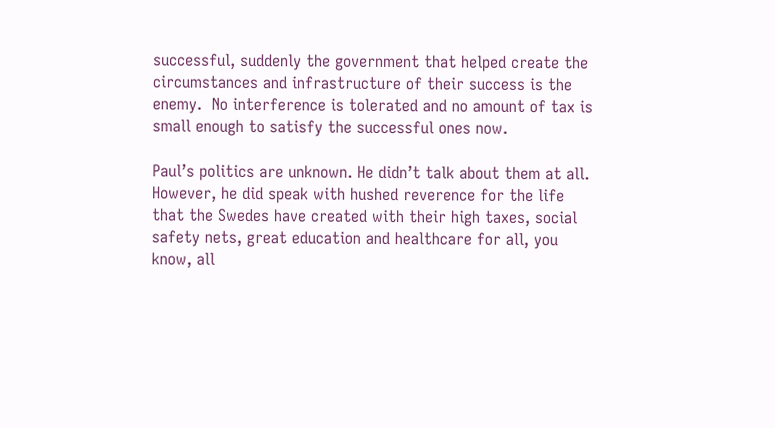successful, suddenly the government that helped create the circumstances and infrastructure of their success is the enemy.  No interference is tolerated and no amount of tax is small enough to satisfy the successful ones now.

Paul’s politics are unknown. He didn’t talk about them at all.  However, he did speak with hushed reverence for the life that the Swedes have created with their high taxes, social safety nets, great education and healthcare for all, you know, all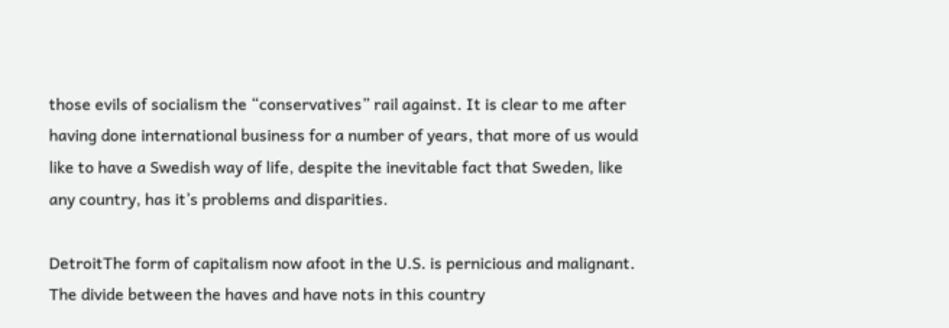those evils of socialism the “conservatives” rail against. It is clear to me after having done international business for a number of years, that more of us would like to have a Swedish way of life, despite the inevitable fact that Sweden, like any country, has it’s problems and disparities.

DetroitThe form of capitalism now afoot in the U.S. is pernicious and malignant. The divide between the haves and have nots in this country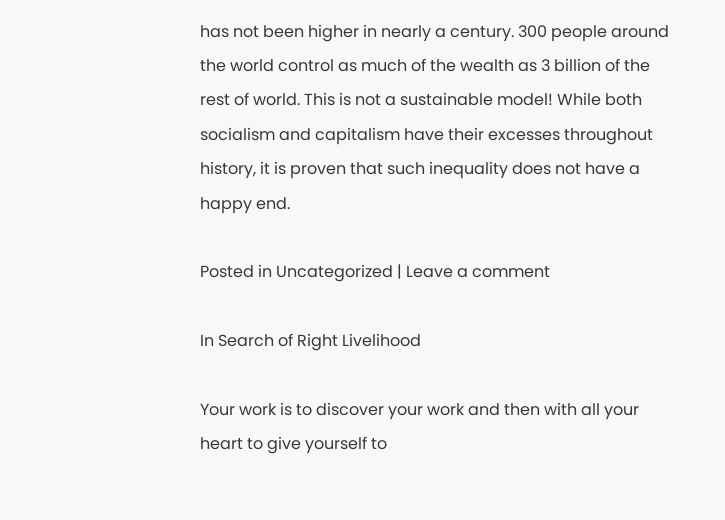has not been higher in nearly a century. 300 people around the world control as much of the wealth as 3 billion of the rest of world. This is not a sustainable model! While both socialism and capitalism have their excesses throughout history, it is proven that such inequality does not have a happy end.

Posted in Uncategorized | Leave a comment

In Search of Right Livelihood

Your work is to discover your work and then with all your heart to give yourself to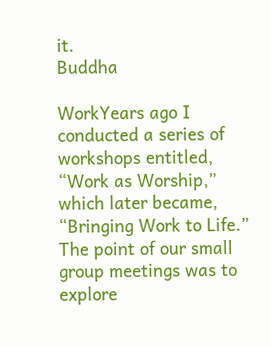it.                                                                                                                                                    Buddha

WorkYears ago I conducted a series of workshops entitled, “Work as Worship,” which later became, “Bringing Work to Life.”  The point of our small group meetings was to explore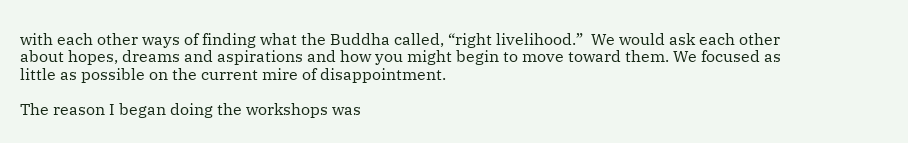with each other ways of finding what the Buddha called, “right livelihood.”  We would ask each other about hopes, dreams and aspirations and how you might begin to move toward them. We focused as little as possible on the current mire of disappointment.

The reason I began doing the workshops was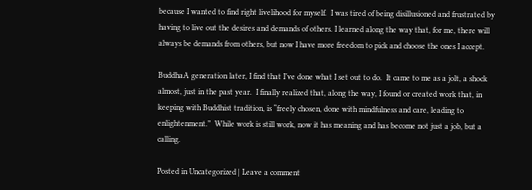because I wanted to find right livelihood for myself.  I was tired of being disillusioned and frustrated by having to live out the desires and demands of others. I learned along the way that, for me, there will always be demands from others, but now I have more freedom to pick and choose the ones I accept.

BuddhaA generation later, I find that I’ve done what I set out to do.  It came to me as a jolt, a shock almost, just in the past year.  I finally realized that, along the way, I found or created work that, in keeping with Buddhist tradition, is “freely chosen, done with mindfulness and care, leading to enlightenment.”  While work is still work, now it has meaning and has become not just a job, but a calling.

Posted in Uncategorized | Leave a comment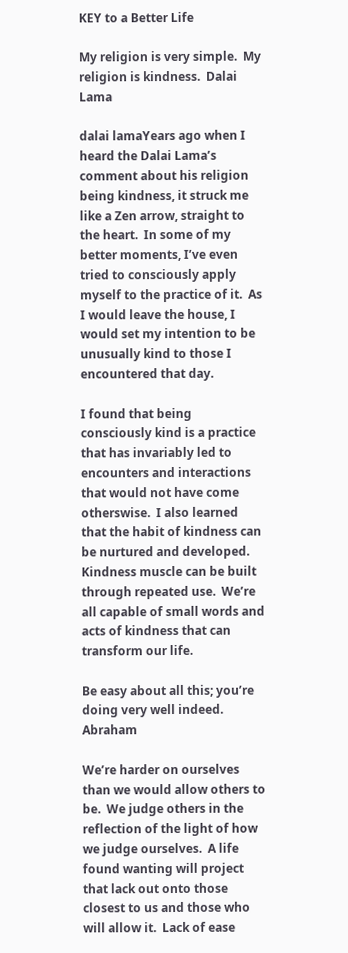KEY to a Better Life

My religion is very simple.  My religion is kindness.  Dalai Lama

dalai lamaYears ago when I heard the Dalai Lama’s comment about his religion being kindness, it struck me like a Zen arrow, straight to the heart.  In some of my better moments, I’ve even tried to consciously apply myself to the practice of it.  As I would leave the house, I would set my intention to be unusually kind to those I encountered that day.

I found that being consciously kind is a practice that has invariably led to encounters and interactions that would not have come otherswise.  I also learned that the habit of kindness can be nurtured and developed.  Kindness muscle can be built through repeated use.  We’re all capable of small words and acts of kindness that can transform our life.

Be easy about all this; you’re doing very well indeed.  Abraham

We’re harder on ourselves than we would allow others to be.  We judge others in the reflection of the light of how we judge ourselves.  A life found wanting will project that lack out onto those closest to us and those who will allow it.  Lack of ease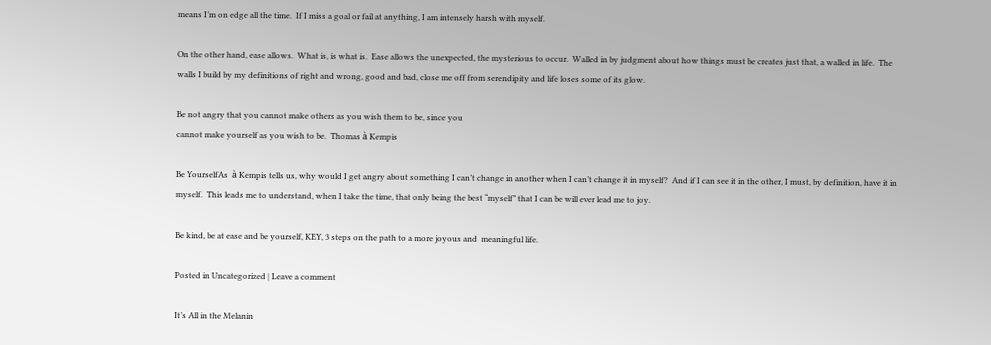means I’m on edge all the time.  If I miss a goal or fail at anything, I am intensely harsh with myself.

On the other hand, ease allows.  What is, is what is.  Ease allows the unexpected, the mysterious to occur.  Walled in by judgment about how things must be creates just that, a walled in life.  The walls I build by my definitions of right and wrong, good and bad, close me off from serendipity and life loses some of its glow.

Be not angry that you cannot make others as you wish them to be, since you
cannot make yourself as you wish to be.  Thomas à Kempis

Be YourselfAs  à Kempis tells us, why would I get angry about something I can’t change in another when I can’t change it in myself?  And if I can see it in the other, I must, by definition, have it in myself.  This leads me to understand, when I take the time, that only being the best “myself” that I can be will ever lead me to joy.

Be kind, be at ease and be yourself, KEY, 3 steps on the path to a more joyous and  meaningful life.

Posted in Uncategorized | Leave a comment

It’s All in the Melanin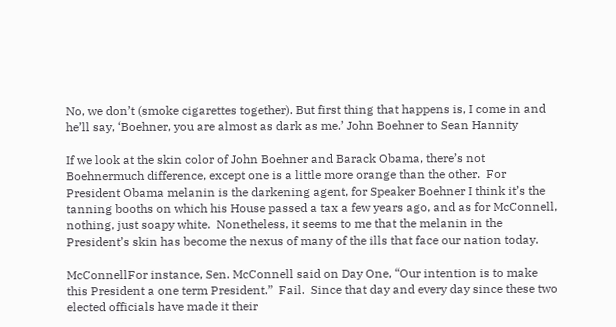No, we don’t (smoke cigarettes together). But first thing that happens is, I come in and he’ll say, ‘Boehner, you are almost as dark as me.’ John Boehner to Sean Hannity

If we look at the skin color of John Boehner and Barack Obama, there’s not Boehnermuch difference, except one is a little more orange than the other.  For President Obama melanin is the darkening agent, for Speaker Boehner I think it’s the tanning booths on which his House passed a tax a few years ago, and as for McConnell, nothing, just soapy white.  Nonetheless, it seems to me that the melanin in the President’s skin has become the nexus of many of the ills that face our nation today.

McConnellFor instance, Sen. McConnell said on Day One, “Our intention is to make this President a one term President.”  Fail.  Since that day and every day since these two elected officials have made it their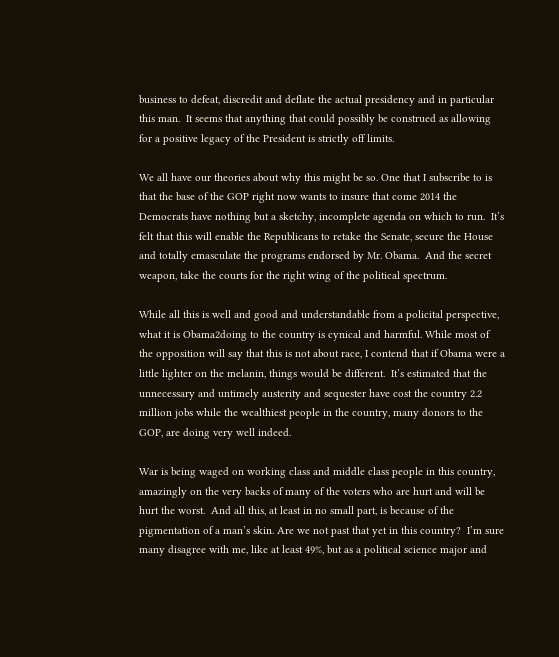business to defeat, discredit and deflate the actual presidency and in particular this man.  It seems that anything that could possibly be construed as allowing for a positive legacy of the President is strictly off limits.

We all have our theories about why this might be so. One that I subscribe to is that the base of the GOP right now wants to insure that come 2014 the Democrats have nothing but a sketchy, incomplete agenda on which to run.  It’s felt that this will enable the Republicans to retake the Senate, secure the House and totally emasculate the programs endorsed by Mr. Obama.  And the secret weapon, take the courts for the right wing of the political spectrum.

While all this is well and good and understandable from a policital perspective, what it is Obama2doing to the country is cynical and harmful. While most of the opposition will say that this is not about race, I contend that if Obama were a little lighter on the melanin, things would be different.  It’s estimated that the unnecessary and untimely austerity and sequester have cost the country 2.2 million jobs while the wealthiest people in the country, many donors to the GOP, are doing very well indeed.

War is being waged on working class and middle class people in this country, amazingly on the very backs of many of the voters who are hurt and will be hurt the worst.  And all this, at least in no small part, is because of the pigmentation of a man’s skin. Are we not past that yet in this country?  I’m sure many disagree with me, like at least 49%, but as a political science major and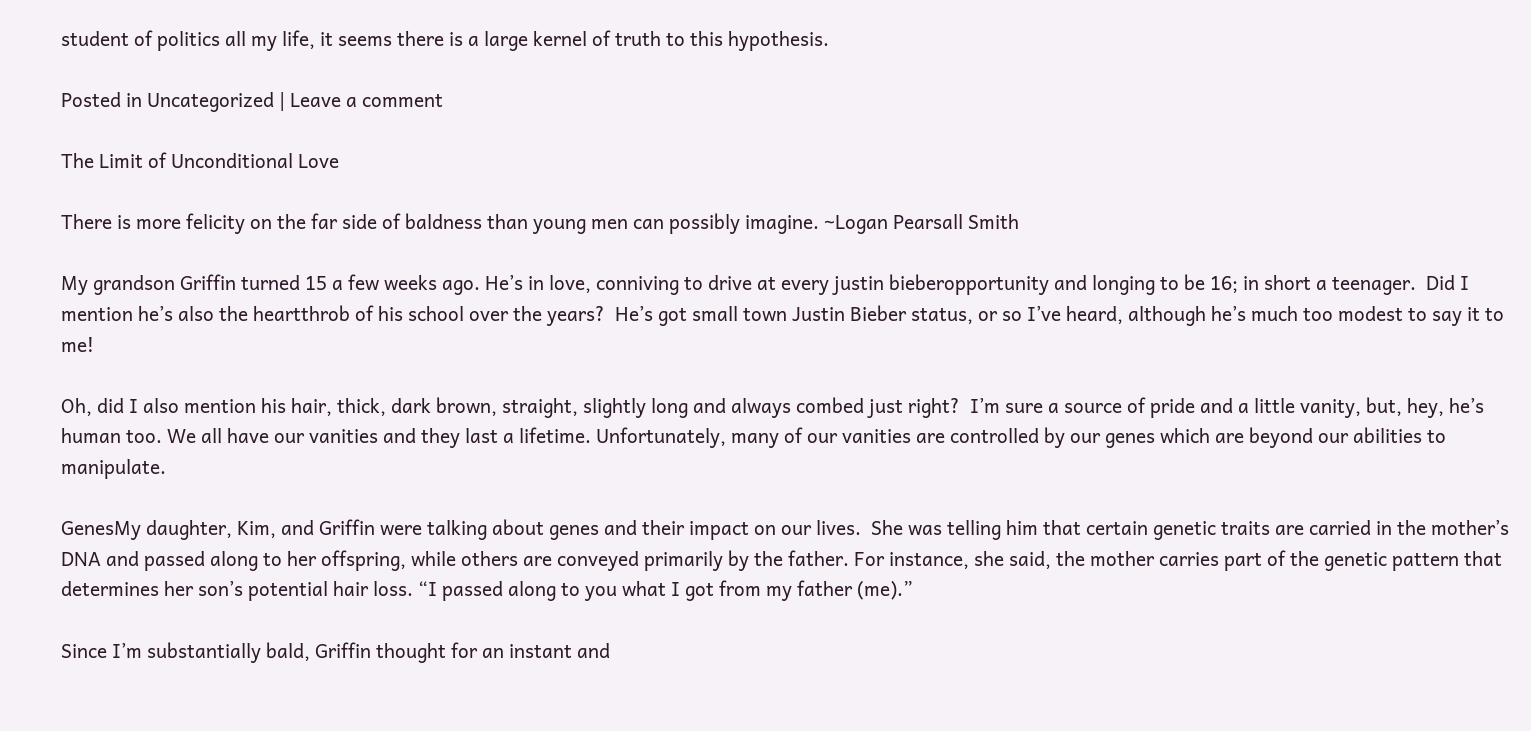student of politics all my life, it seems there is a large kernel of truth to this hypothesis.

Posted in Uncategorized | Leave a comment

The Limit of Unconditional Love

There is more felicity on the far side of baldness than young men can possibly imagine. ~Logan Pearsall Smith

My grandson Griffin turned 15 a few weeks ago. He’s in love, conniving to drive at every justin bieberopportunity and longing to be 16; in short a teenager.  Did I mention he’s also the heartthrob of his school over the years?  He’s got small town Justin Bieber status, or so I’ve heard, although he’s much too modest to say it to me!

Oh, did I also mention his hair, thick, dark brown, straight, slightly long and always combed just right?  I’m sure a source of pride and a little vanity, but, hey, he’s human too. We all have our vanities and they last a lifetime. Unfortunately, many of our vanities are controlled by our genes which are beyond our abilities to manipulate.

GenesMy daughter, Kim, and Griffin were talking about genes and their impact on our lives.  She was telling him that certain genetic traits are carried in the mother’s DNA and passed along to her offspring, while others are conveyed primarily by the father. For instance, she said, the mother carries part of the genetic pattern that determines her son’s potential hair loss. “I passed along to you what I got from my father (me).”

Since I’m substantially bald, Griffin thought for an instant and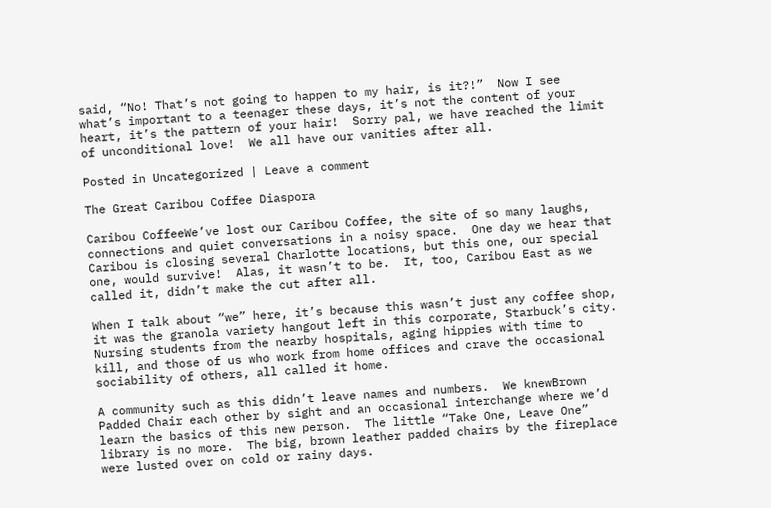said, “No! That’s not going to happen to my hair, is it?!”  Now I see what’s important to a teenager these days, it’s not the content of your heart, it’s the pattern of your hair!  Sorry pal, we have reached the limit of unconditional love!  We all have our vanities after all.

Posted in Uncategorized | Leave a comment

The Great Caribou Coffee Diaspora

Caribou CoffeeWe’ve lost our Caribou Coffee, the site of so many laughs, connections and quiet conversations in a noisy space.  One day we hear that Caribou is closing several Charlotte locations, but this one, our special one, would survive!  Alas, it wasn’t to be.  It, too, Caribou East as we called it, didn’t make the cut after all.

When I talk about “we” here, it’s because this wasn’t just any coffee shop, it was the granola variety hangout left in this corporate, Starbuck’s city.  Nursing students from the nearby hospitals, aging hippies with time to kill, and those of us who work from home offices and crave the occasional sociability of others, all called it home.

A community such as this didn’t leave names and numbers.  We knewBrown Padded Chair each other by sight and an occasional interchange where we’d learn the basics of this new person.  The little “Take One, Leave One” library is no more.  The big, brown leather padded chairs by the fireplace were lusted over on cold or rainy days.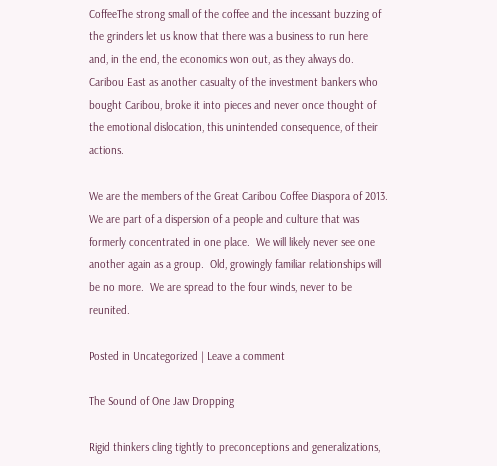CoffeeThe strong small of the coffee and the incessant buzzing of the grinders let us know that there was a business to run here and, in the end, the economics won out, as they always do.  Caribou East as another casualty of the investment bankers who bought Caribou, broke it into pieces and never once thought of the emotional dislocation, this unintended consequence, of their actions.

We are the members of the Great Caribou Coffee Diaspora of 2013.  We are part of a dispersion of a people and culture that was formerly concentrated in one place.  We will likely never see one another again as a group.  Old, growingly familiar relationships will be no more.  We are spread to the four winds, never to be reunited.

Posted in Uncategorized | Leave a comment

The Sound of One Jaw Dropping

Rigid thinkers cling tightly to preconceptions and generalizations,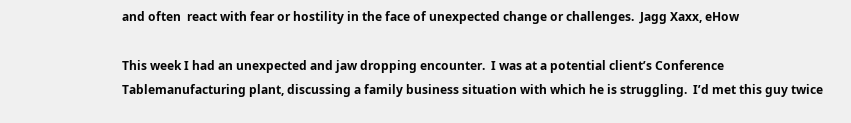and often  react with fear or hostility in the face of unexpected change or challenges.  Jagg Xaxx, eHow

This week I had an unexpected and jaw dropping encounter.  I was at a potential client’s Conference Tablemanufacturing plant, discussing a family business situation with which he is struggling.  I’d met this guy twice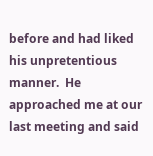before and had liked his unpretentious manner.  He approached me at our last meeting and said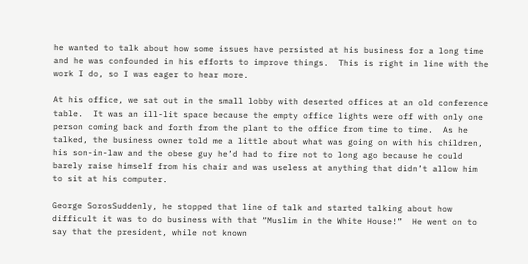he wanted to talk about how some issues have persisted at his business for a long time and he was confounded in his efforts to improve things.  This is right in line with the work I do, so I was eager to hear more.

At his office, we sat out in the small lobby with deserted offices at an old conference table.  It was an ill-lit space because the empty office lights were off with only one person coming back and forth from the plant to the office from time to time.  As he talked, the business owner told me a little about what was going on with his children, his son-in-law and the obese guy he’d had to fire not to long ago because he could barely raise himself from his chair and was useless at anything that didn’t allow him to sit at his computer.

George SorosSuddenly, he stopped that line of talk and started talking about how difficult it was to do business with that “Muslim in the White House!”  He went on to say that the president, while not known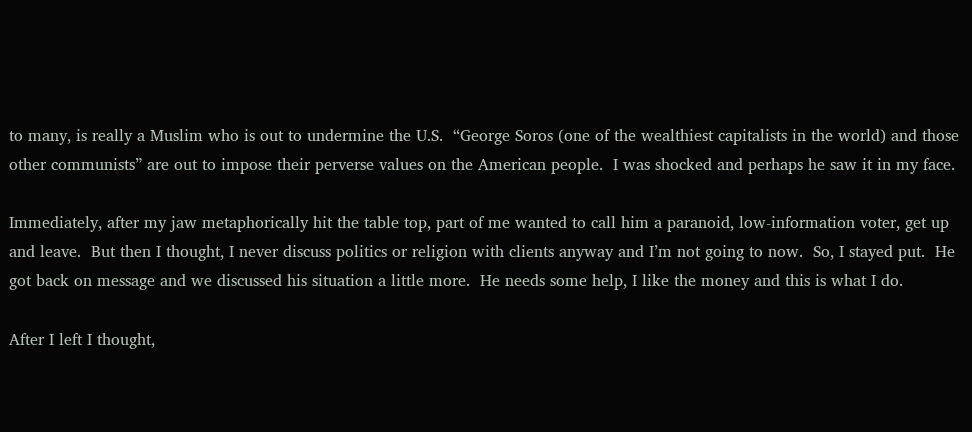to many, is really a Muslim who is out to undermine the U.S.  “George Soros (one of the wealthiest capitalists in the world) and those other communists” are out to impose their perverse values on the American people.  I was shocked and perhaps he saw it in my face.

Immediately, after my jaw metaphorically hit the table top, part of me wanted to call him a paranoid, low-information voter, get up and leave.  But then I thought, I never discuss politics or religion with clients anyway and I’m not going to now.  So, I stayed put.  He got back on message and we discussed his situation a little more.  He needs some help, I like the money and this is what I do.

After I left I thought,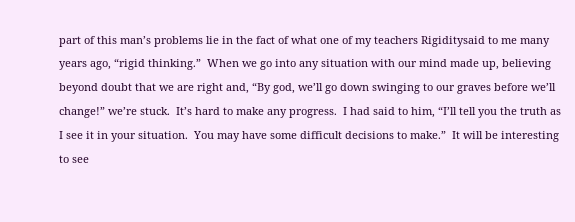part of this man’s problems lie in the fact of what one of my teachers Rigiditysaid to me many years ago, “rigid thinking.”  When we go into any situation with our mind made up, believing beyond doubt that we are right and, “By god, we’ll go down swinging to our graves before we’ll change!” we’re stuck.  It’s hard to make any progress.  I had said to him, “I’ll tell you the truth as I see it in your situation.  You may have some difficult decisions to make.”  It will be interesting to see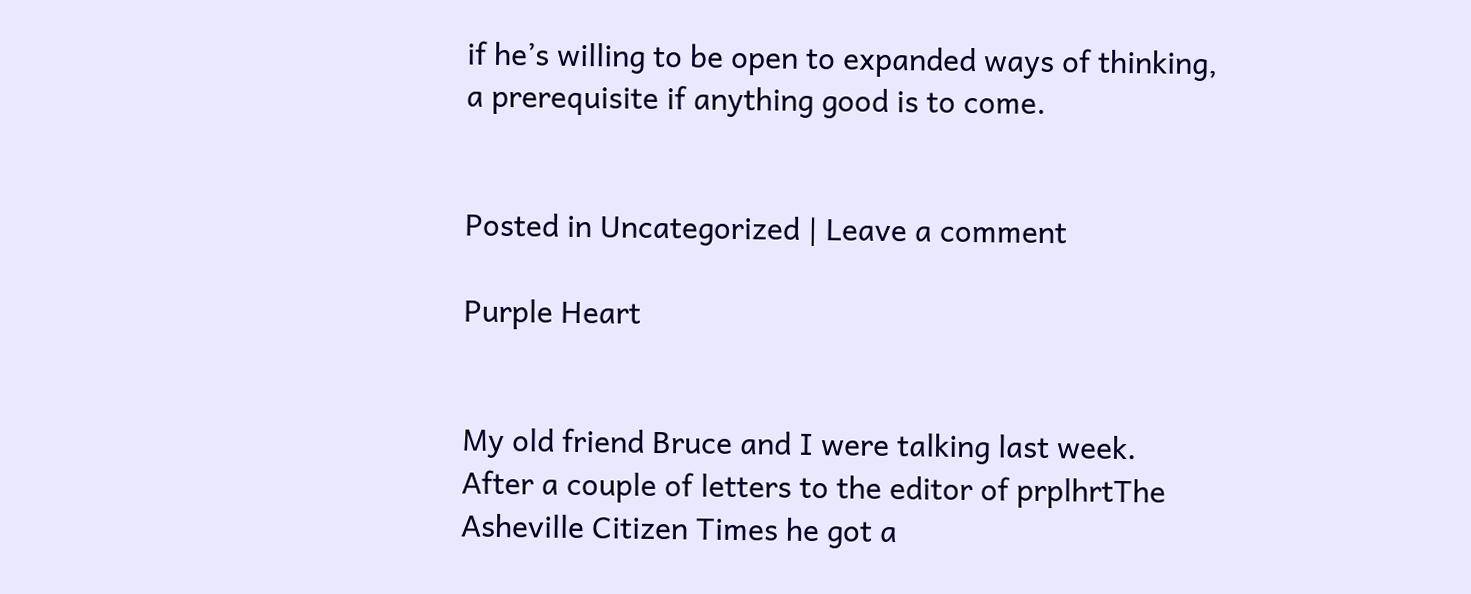if he’s willing to be open to expanded ways of thinking, a prerequisite if anything good is to come.


Posted in Uncategorized | Leave a comment

Purple Heart


My old friend Bruce and I were talking last week.  After a couple of letters to the editor of prplhrtThe Asheville Citizen Times he got a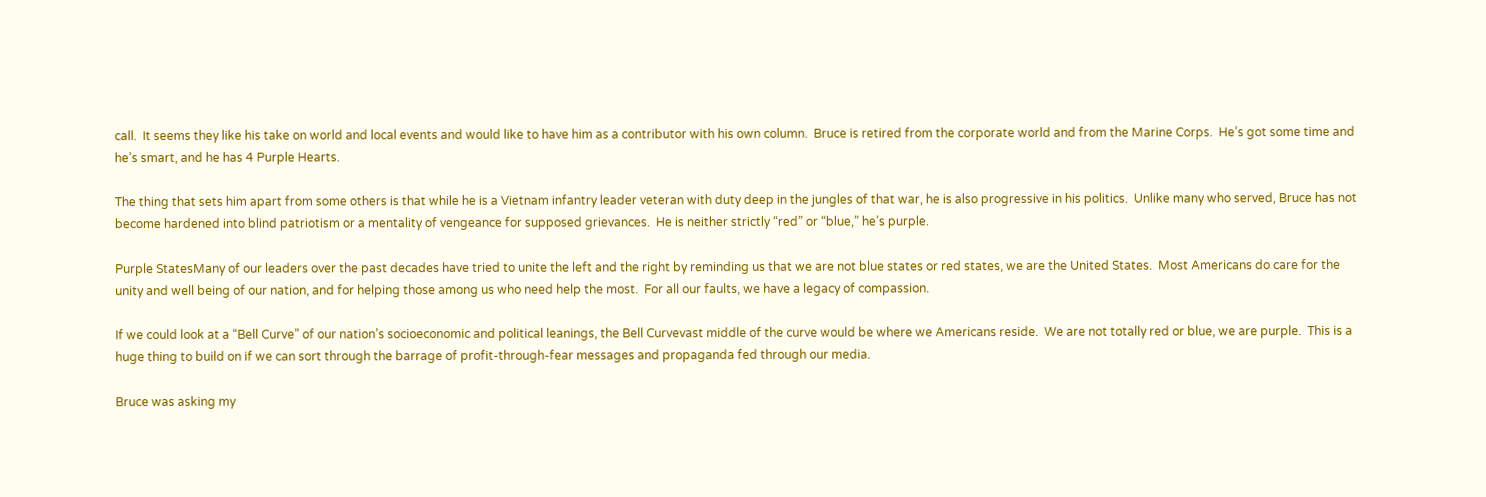call.  It seems they like his take on world and local events and would like to have him as a contributor with his own column.  Bruce is retired from the corporate world and from the Marine Corps.  He’s got some time and he’s smart, and he has 4 Purple Hearts.

The thing that sets him apart from some others is that while he is a Vietnam infantry leader veteran with duty deep in the jungles of that war, he is also progressive in his politics.  Unlike many who served, Bruce has not become hardened into blind patriotism or a mentality of vengeance for supposed grievances.  He is neither strictly “red” or “blue,” he’s purple.

Purple StatesMany of our leaders over the past decades have tried to unite the left and the right by reminding us that we are not blue states or red states, we are the United States.  Most Americans do care for the unity and well being of our nation, and for helping those among us who need help the most.  For all our faults, we have a legacy of compassion.

If we could look at a “Bell Curve” of our nation’s socioeconomic and political leanings, the Bell Curvevast middle of the curve would be where we Americans reside.  We are not totally red or blue, we are purple.  This is a huge thing to build on if we can sort through the barrage of profit-through-fear messages and propaganda fed through our media.

Bruce was asking my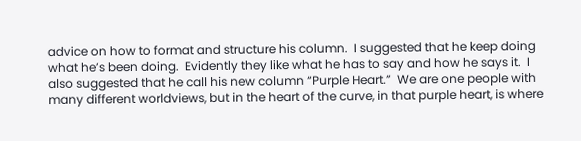advice on how to format and structure his column.  I suggested that he keep doing what he’s been doing.  Evidently they like what he has to say and how he says it.  I also suggested that he call his new column “Purple Heart.”  We are one people with many different worldviews, but in the heart of the curve, in that purple heart, is where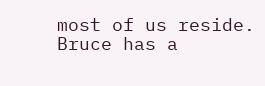most of us reside.  Bruce has a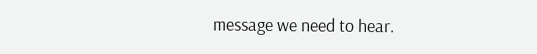message we need to hear.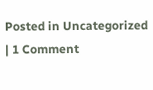Posted in Uncategorized | 1 Comment